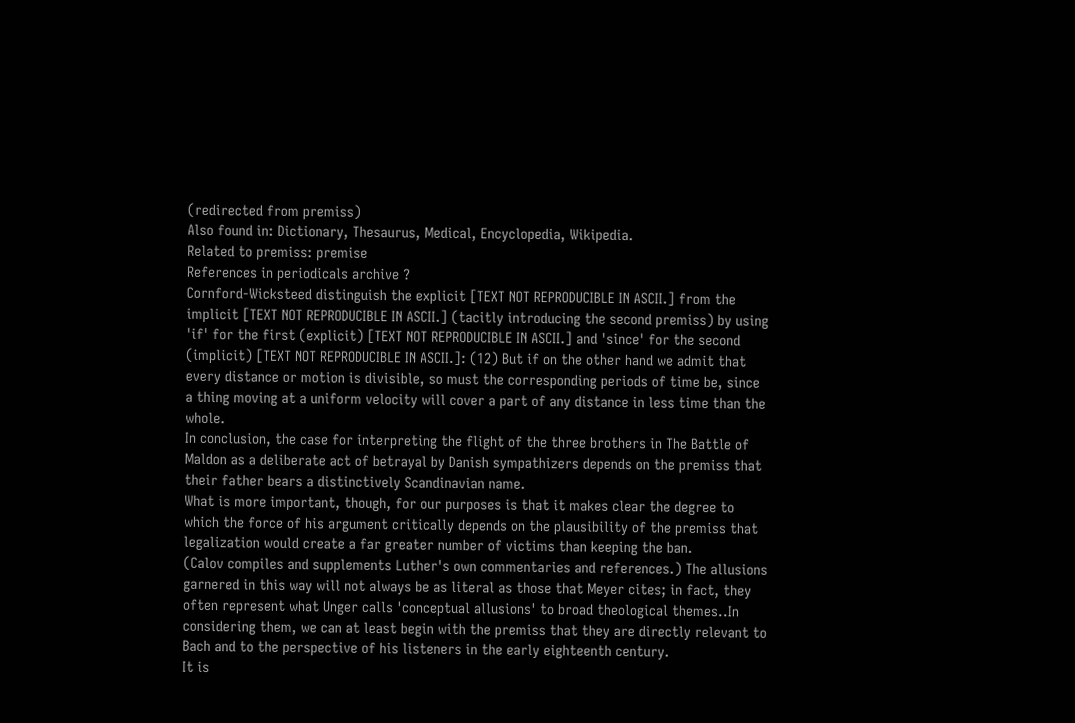(redirected from premiss)
Also found in: Dictionary, Thesaurus, Medical, Encyclopedia, Wikipedia.
Related to premiss: premise
References in periodicals archive ?
Cornford-Wicksteed distinguish the explicit [TEXT NOT REPRODUCIBLE IN ASCII.] from the implicit [TEXT NOT REPRODUCIBLE IN ASCII.] (tacitly introducing the second premiss) by using 'if' for the first (explicit) [TEXT NOT REPRODUCIBLE IN ASCII.] and 'since' for the second (implicit) [TEXT NOT REPRODUCIBLE IN ASCII.]: (12) But if on the other hand we admit that every distance or motion is divisible, so must the corresponding periods of time be, since a thing moving at a uniform velocity will cover a part of any distance in less time than the whole.
In conclusion, the case for interpreting the flight of the three brothers in The Battle of Maldon as a deliberate act of betrayal by Danish sympathizers depends on the premiss that their father bears a distinctively Scandinavian name.
What is more important, though, for our purposes is that it makes clear the degree to which the force of his argument critically depends on the plausibility of the premiss that legalization would create a far greater number of victims than keeping the ban.
(Calov compiles and supplements Luther's own commentaries and references.) The allusions garnered in this way will not always be as literal as those that Meyer cites; in fact, they often represent what Unger calls 'conceptual allusions' to broad theological themes..In considering them, we can at least begin with the premiss that they are directly relevant to Bach and to the perspective of his listeners in the early eighteenth century.
It is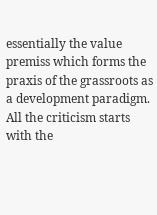essentially the value premiss which forms the praxis of the grassroots as a development paradigm.
All the criticism starts with the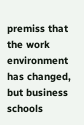premiss that the work environment has changed, but business schools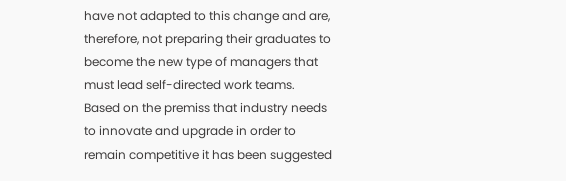have not adapted to this change and are, therefore, not preparing their graduates to become the new type of managers that must lead self-directed work teams.
Based on the premiss that industry needs to innovate and upgrade in order to remain competitive it has been suggested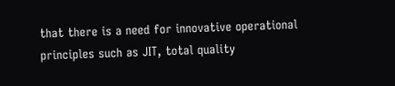that there is a need for innovative operational principles such as JIT, total quality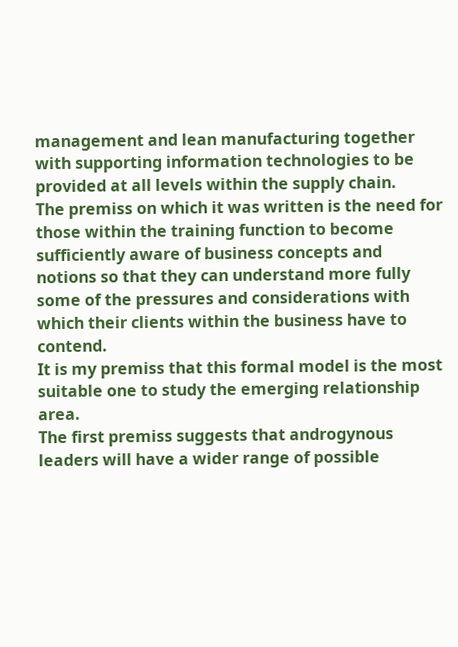management and lean manufacturing together with supporting information technologies to be provided at all levels within the supply chain.
The premiss on which it was written is the need for those within the training function to become sufficiently aware of business concepts and notions so that they can understand more fully some of the pressures and considerations with which their clients within the business have to contend.
It is my premiss that this formal model is the most suitable one to study the emerging relationship area.
The first premiss suggests that androgynous leaders will have a wider range of possible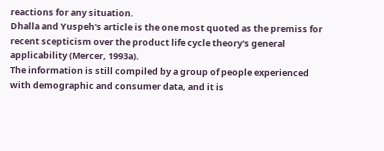reactions for any situation.
Dhalla and Yuspeh's article is the one most quoted as the premiss for recent scepticism over the product life cycle theory's general applicability (Mercer, 1993a).
The information is still compiled by a group of people experienced with demographic and consumer data, and it is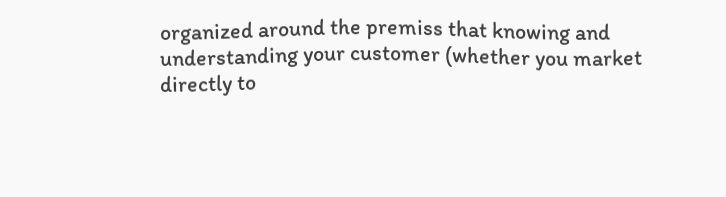organized around the premiss that knowing and understanding your customer (whether you market directly to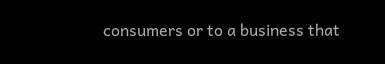consumers or to a business that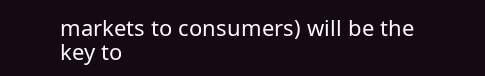markets to consumers) will be the key to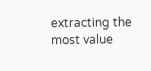extracting the most value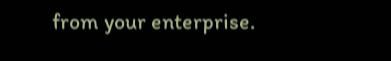from your enterprise.